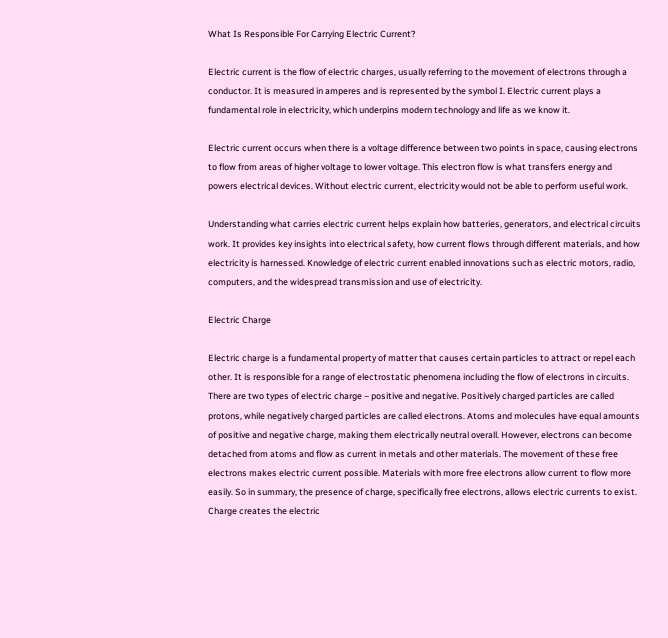What Is Responsible For Carrying Electric Current?

Electric current is the flow of electric charges, usually referring to the movement of electrons through a conductor. It is measured in amperes and is represented by the symbol I. Electric current plays a fundamental role in electricity, which underpins modern technology and life as we know it.

Electric current occurs when there is a voltage difference between two points in space, causing electrons to flow from areas of higher voltage to lower voltage. This electron flow is what transfers energy and powers electrical devices. Without electric current, electricity would not be able to perform useful work.

Understanding what carries electric current helps explain how batteries, generators, and electrical circuits work. It provides key insights into electrical safety, how current flows through different materials, and how electricity is harnessed. Knowledge of electric current enabled innovations such as electric motors, radio, computers, and the widespread transmission and use of electricity.

Electric Charge

Electric charge is a fundamental property of matter that causes certain particles to attract or repel each other. It is responsible for a range of electrostatic phenomena including the flow of electrons in circuits. There are two types of electric charge – positive and negative. Positively charged particles are called protons, while negatively charged particles are called electrons. Atoms and molecules have equal amounts of positive and negative charge, making them electrically neutral overall. However, electrons can become detached from atoms and flow as current in metals and other materials. The movement of these free electrons makes electric current possible. Materials with more free electrons allow current to flow more easily. So in summary, the presence of charge, specifically free electrons, allows electric currents to exist. Charge creates the electric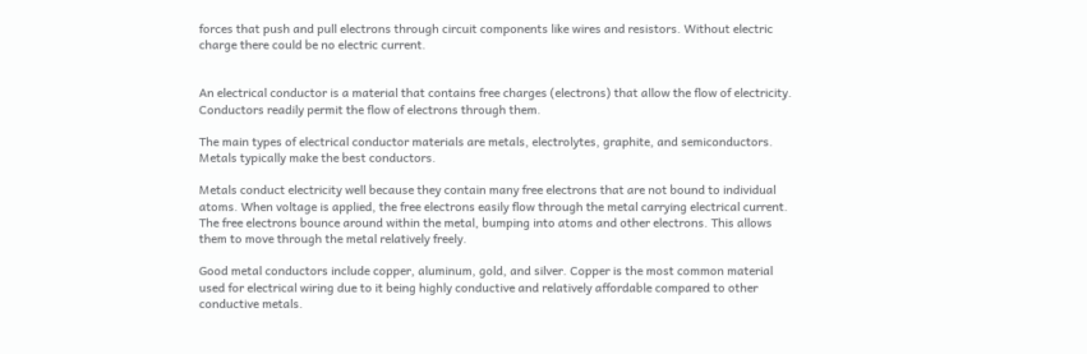forces that push and pull electrons through circuit components like wires and resistors. Without electric charge there could be no electric current.


An electrical conductor is a material that contains free charges (electrons) that allow the flow of electricity. Conductors readily permit the flow of electrons through them.

The main types of electrical conductor materials are metals, electrolytes, graphite, and semiconductors. Metals typically make the best conductors.

Metals conduct electricity well because they contain many free electrons that are not bound to individual atoms. When voltage is applied, the free electrons easily flow through the metal carrying electrical current. The free electrons bounce around within the metal, bumping into atoms and other electrons. This allows them to move through the metal relatively freely.

Good metal conductors include copper, aluminum, gold, and silver. Copper is the most common material used for electrical wiring due to it being highly conductive and relatively affordable compared to other conductive metals.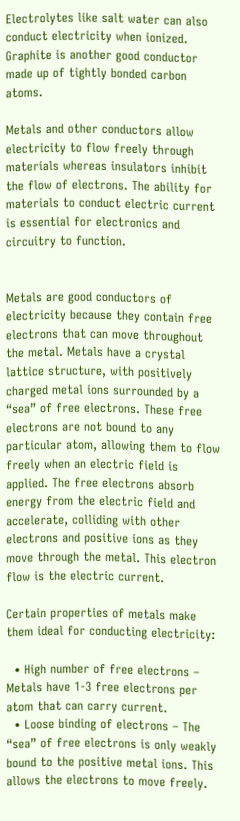Electrolytes like salt water can also conduct electricity when ionized. Graphite is another good conductor made up of tightly bonded carbon atoms.

Metals and other conductors allow electricity to flow freely through materials whereas insulators inhibit the flow of electrons. The ability for materials to conduct electric current is essential for electronics and circuitry to function.


Metals are good conductors of electricity because they contain free electrons that can move throughout the metal. Metals have a crystal lattice structure, with positively charged metal ions surrounded by a “sea” of free electrons. These free electrons are not bound to any particular atom, allowing them to flow freely when an electric field is applied. The free electrons absorb energy from the electric field and accelerate, colliding with other electrons and positive ions as they move through the metal. This electron flow is the electric current.

Certain properties of metals make them ideal for conducting electricity:

  • High number of free electrons – Metals have 1-3 free electrons per atom that can carry current.
  • Loose binding of electrons – The “sea” of free electrons is only weakly bound to the positive metal ions. This allows the electrons to move freely.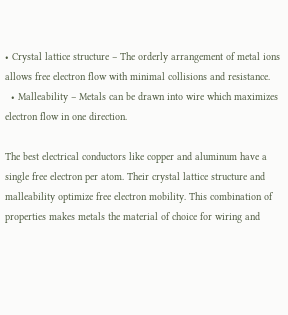• Crystal lattice structure – The orderly arrangement of metal ions allows free electron flow with minimal collisions and resistance.
  • Malleability – Metals can be drawn into wire which maximizes electron flow in one direction.

The best electrical conductors like copper and aluminum have a single free electron per atom. Their crystal lattice structure and malleability optimize free electron mobility. This combination of properties makes metals the material of choice for wiring and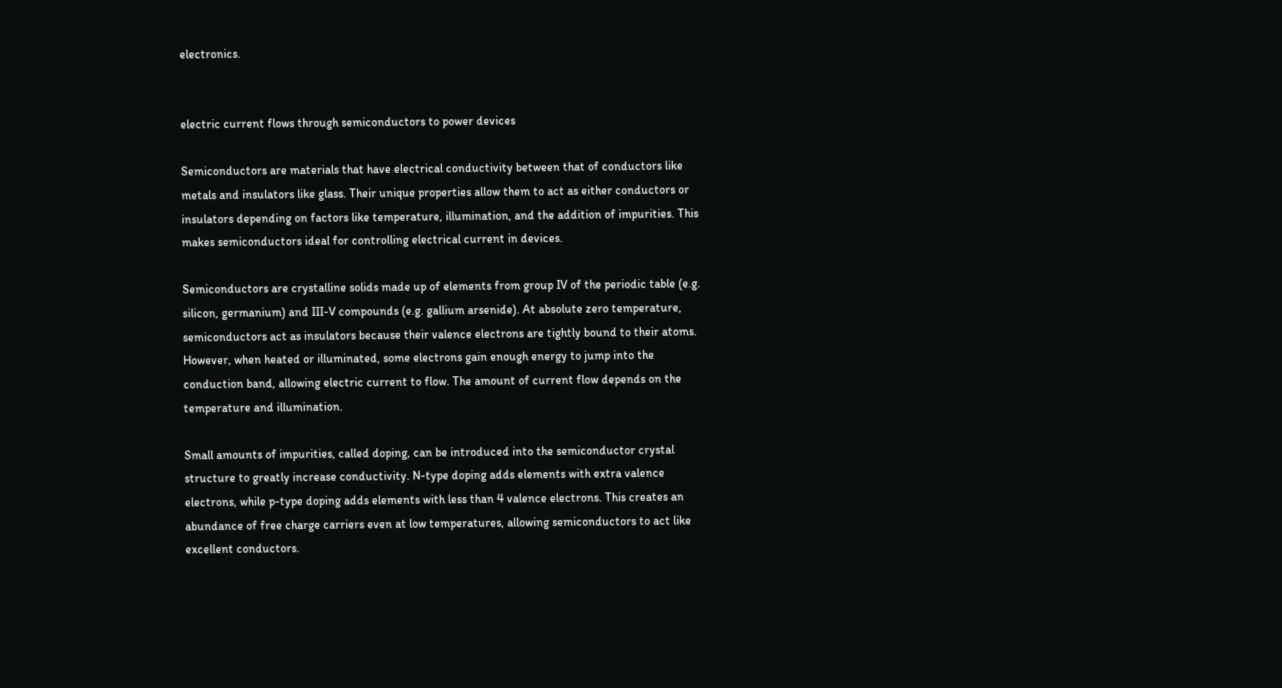electronics.


electric current flows through semiconductors to power devices

Semiconductors are materials that have electrical conductivity between that of conductors like metals and insulators like glass. Their unique properties allow them to act as either conductors or insulators depending on factors like temperature, illumination, and the addition of impurities. This makes semiconductors ideal for controlling electrical current in devices.

Semiconductors are crystalline solids made up of elements from group IV of the periodic table (e.g. silicon, germanium) and III-V compounds (e.g. gallium arsenide). At absolute zero temperature, semiconductors act as insulators because their valence electrons are tightly bound to their atoms. However, when heated or illuminated, some electrons gain enough energy to jump into the conduction band, allowing electric current to flow. The amount of current flow depends on the temperature and illumination.

Small amounts of impurities, called doping, can be introduced into the semiconductor crystal structure to greatly increase conductivity. N-type doping adds elements with extra valence electrons, while p-type doping adds elements with less than 4 valence electrons. This creates an abundance of free charge carriers even at low temperatures, allowing semiconductors to act like excellent conductors.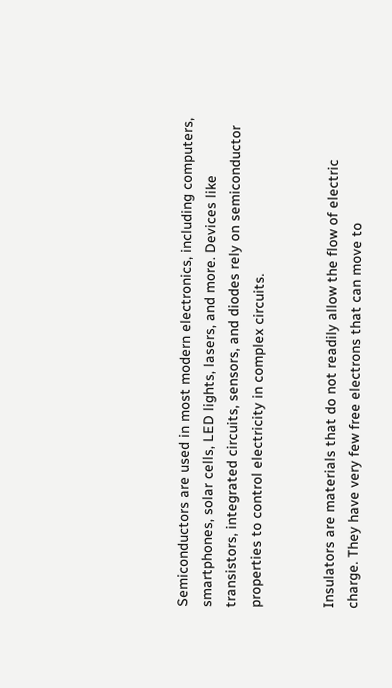Semiconductors are used in most modern electronics, including computers, smartphones, solar cells, LED lights, lasers, and more. Devices like transistors, integrated circuits, sensors, and diodes rely on semiconductor properties to control electricity in complex circuits.


Insulators are materials that do not readily allow the flow of electric charge. They have very few free electrons that can move to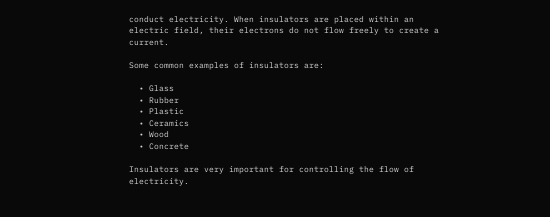conduct electricity. When insulators are placed within an electric field, their electrons do not flow freely to create a current.

Some common examples of insulators are:

  • Glass
  • Rubber
  • Plastic
  • Ceramics
  • Wood
  • Concrete

Insulators are very important for controlling the flow of electricity.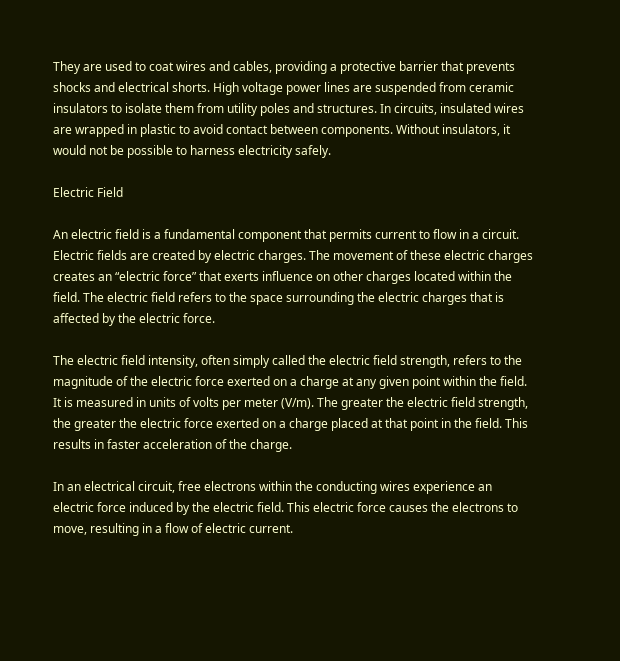They are used to coat wires and cables, providing a protective barrier that prevents shocks and electrical shorts. High voltage power lines are suspended from ceramic insulators to isolate them from utility poles and structures. In circuits, insulated wires are wrapped in plastic to avoid contact between components. Without insulators, it would not be possible to harness electricity safely.

Electric Field

An electric field is a fundamental component that permits current to flow in a circuit. Electric fields are created by electric charges. The movement of these electric charges creates an “electric force” that exerts influence on other charges located within the field. The electric field refers to the space surrounding the electric charges that is affected by the electric force.

The electric field intensity, often simply called the electric field strength, refers to the magnitude of the electric force exerted on a charge at any given point within the field. It is measured in units of volts per meter (V/m). The greater the electric field strength, the greater the electric force exerted on a charge placed at that point in the field. This results in faster acceleration of the charge.

In an electrical circuit, free electrons within the conducting wires experience an electric force induced by the electric field. This electric force causes the electrons to move, resulting in a flow of electric current.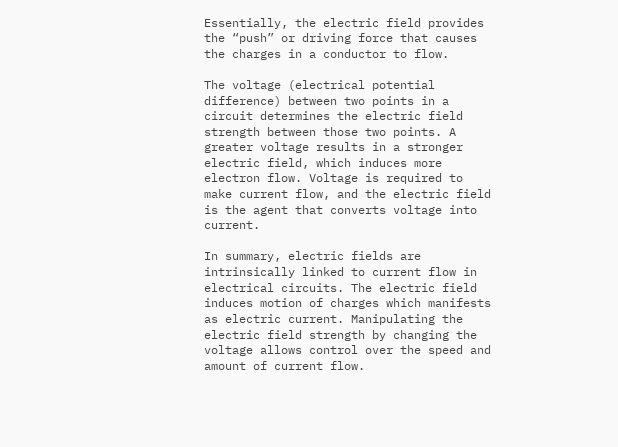Essentially, the electric field provides the “push” or driving force that causes the charges in a conductor to flow.

The voltage (electrical potential difference) between two points in a circuit determines the electric field strength between those two points. A greater voltage results in a stronger electric field, which induces more electron flow. Voltage is required to make current flow, and the electric field is the agent that converts voltage into current.

In summary, electric fields are intrinsically linked to current flow in electrical circuits. The electric field induces motion of charges which manifests as electric current. Manipulating the electric field strength by changing the voltage allows control over the speed and amount of current flow.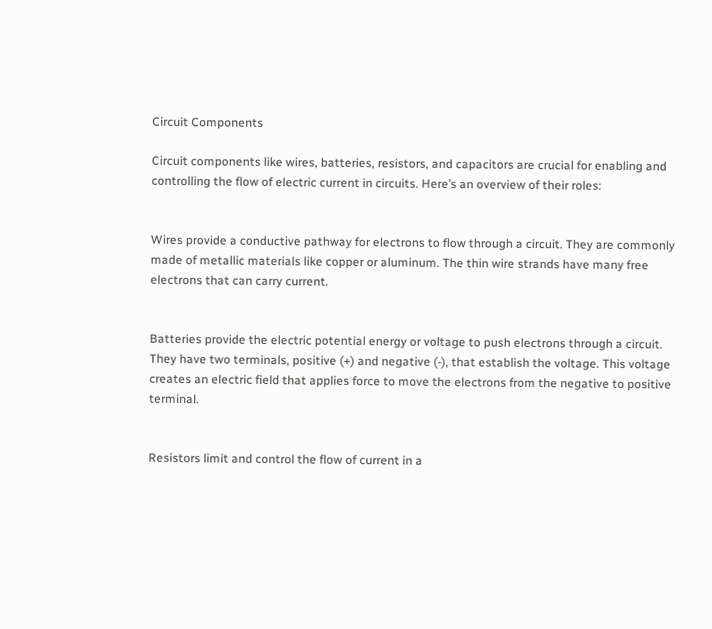Circuit Components

Circuit components like wires, batteries, resistors, and capacitors are crucial for enabling and controlling the flow of electric current in circuits. Here’s an overview of their roles:


Wires provide a conductive pathway for electrons to flow through a circuit. They are commonly made of metallic materials like copper or aluminum. The thin wire strands have many free electrons that can carry current.


Batteries provide the electric potential energy or voltage to push electrons through a circuit. They have two terminals, positive (+) and negative (-), that establish the voltage. This voltage creates an electric field that applies force to move the electrons from the negative to positive terminal.


Resistors limit and control the flow of current in a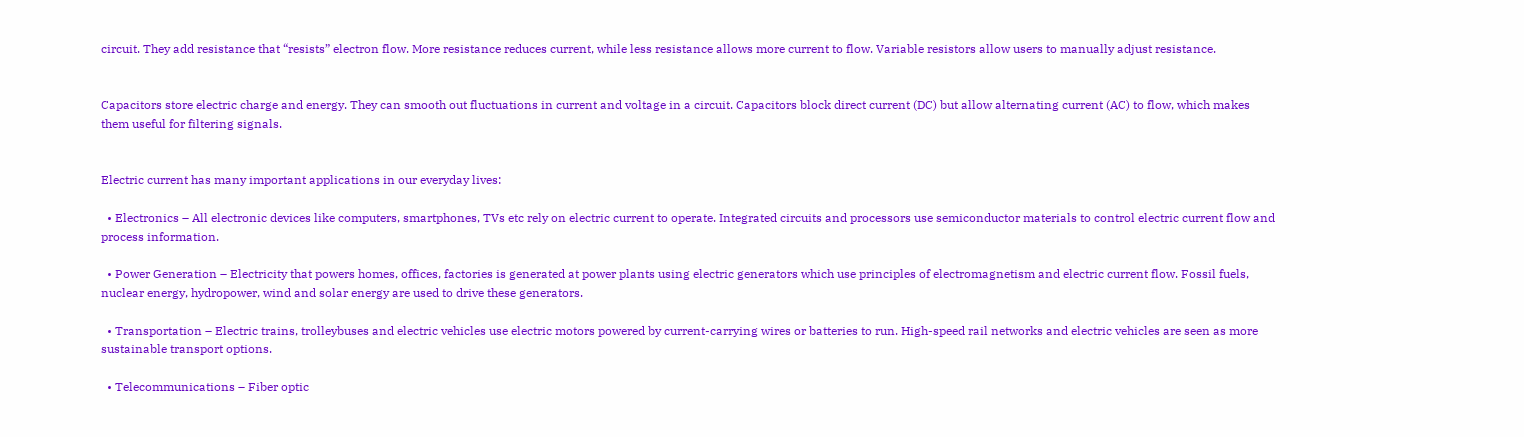circuit. They add resistance that “resists” electron flow. More resistance reduces current, while less resistance allows more current to flow. Variable resistors allow users to manually adjust resistance.


Capacitors store electric charge and energy. They can smooth out fluctuations in current and voltage in a circuit. Capacitors block direct current (DC) but allow alternating current (AC) to flow, which makes them useful for filtering signals.


Electric current has many important applications in our everyday lives:

  • Electronics – All electronic devices like computers, smartphones, TVs etc rely on electric current to operate. Integrated circuits and processors use semiconductor materials to control electric current flow and process information.

  • Power Generation – Electricity that powers homes, offices, factories is generated at power plants using electric generators which use principles of electromagnetism and electric current flow. Fossil fuels, nuclear energy, hydropower, wind and solar energy are used to drive these generators.

  • Transportation – Electric trains, trolleybuses and electric vehicles use electric motors powered by current-carrying wires or batteries to run. High-speed rail networks and electric vehicles are seen as more sustainable transport options.

  • Telecommunications – Fiber optic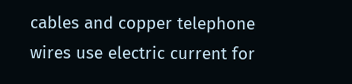cables and copper telephone wires use electric current for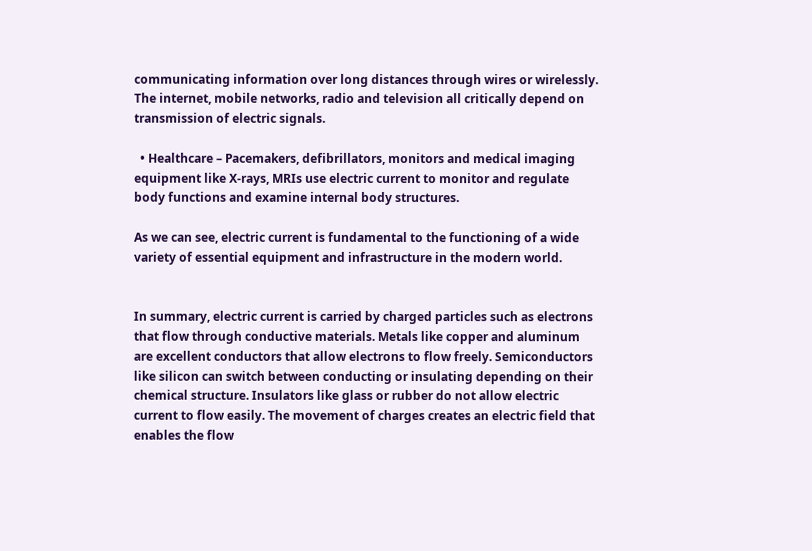communicating information over long distances through wires or wirelessly. The internet, mobile networks, radio and television all critically depend on transmission of electric signals.

  • Healthcare – Pacemakers, defibrillators, monitors and medical imaging equipment like X-rays, MRIs use electric current to monitor and regulate body functions and examine internal body structures.

As we can see, electric current is fundamental to the functioning of a wide variety of essential equipment and infrastructure in the modern world.


In summary, electric current is carried by charged particles such as electrons that flow through conductive materials. Metals like copper and aluminum are excellent conductors that allow electrons to flow freely. Semiconductors like silicon can switch between conducting or insulating depending on their chemical structure. Insulators like glass or rubber do not allow electric current to flow easily. The movement of charges creates an electric field that enables the flow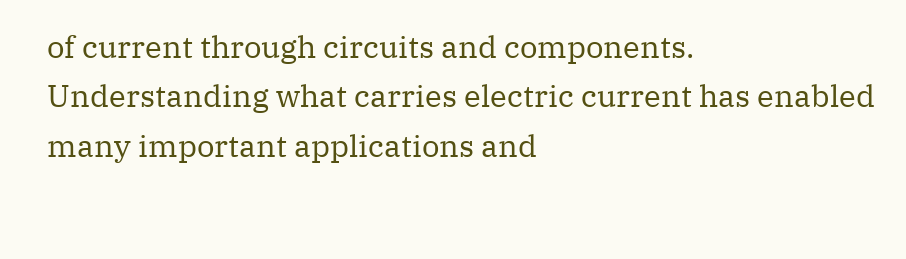of current through circuits and components. Understanding what carries electric current has enabled many important applications and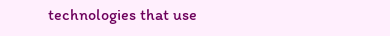technologies that use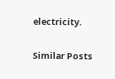electricity.

Similar Posts